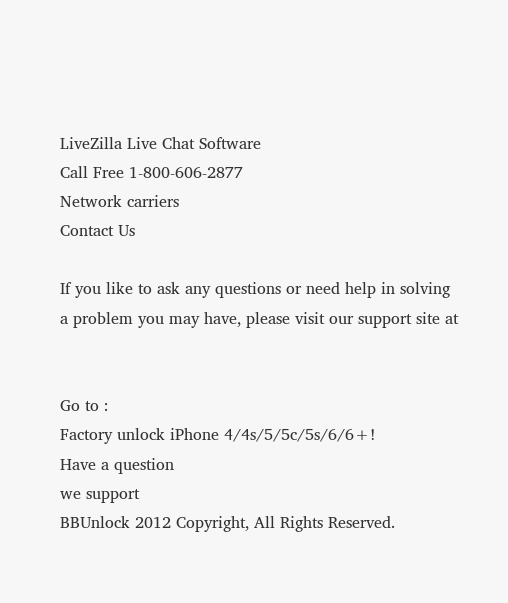LiveZilla Live Chat Software
Call Free 1-800-606-2877
Network carriers
Contact Us

If you like to ask any questions or need help in solving a problem you may have, please visit our support site at


Go to :
Factory unlock iPhone 4/4s/5/5c/5s/6/6+!
Have a question
we support
BBUnlock 2012 Copyright, All Rights Reserved.